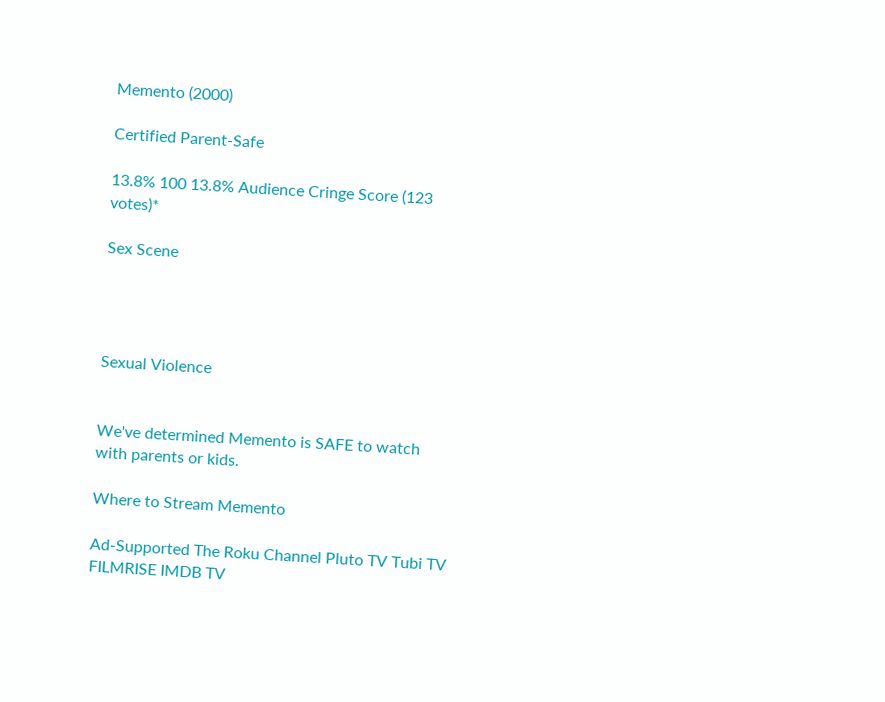Memento (2000)

Certified Parent-Safe

13.8% 100 13.8% Audience Cringe Score (123 votes)*

Sex Scene




Sexual Violence


We've determined Memento is SAFE to watch with parents or kids.

Where to Stream Memento

Ad-Supported The Roku Channel Pluto TV Tubi TV FILMRISE IMDB TV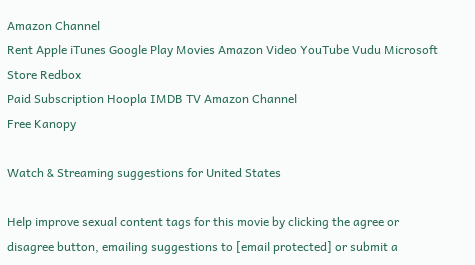Amazon Channel
Rent Apple iTunes Google Play Movies Amazon Video YouTube Vudu Microsoft Store Redbox
Paid Subscription Hoopla IMDB TV Amazon Channel
Free Kanopy

Watch & Streaming suggestions for United States

Help improve sexual content tags for this movie by clicking the agree or disagree button, emailing suggestions to [email protected] or submit a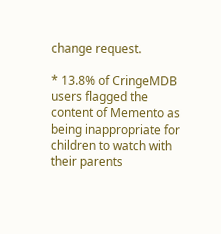change request.

* 13.8% of CringeMDB users flagged the content of Memento as being inappropriate for children to watch with their parents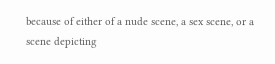because of either of a nude scene, a sex scene, or a scene depicting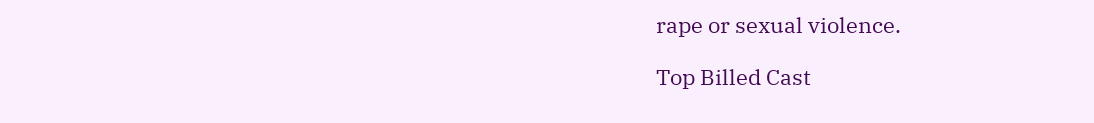rape or sexual violence.

Top Billed Cast